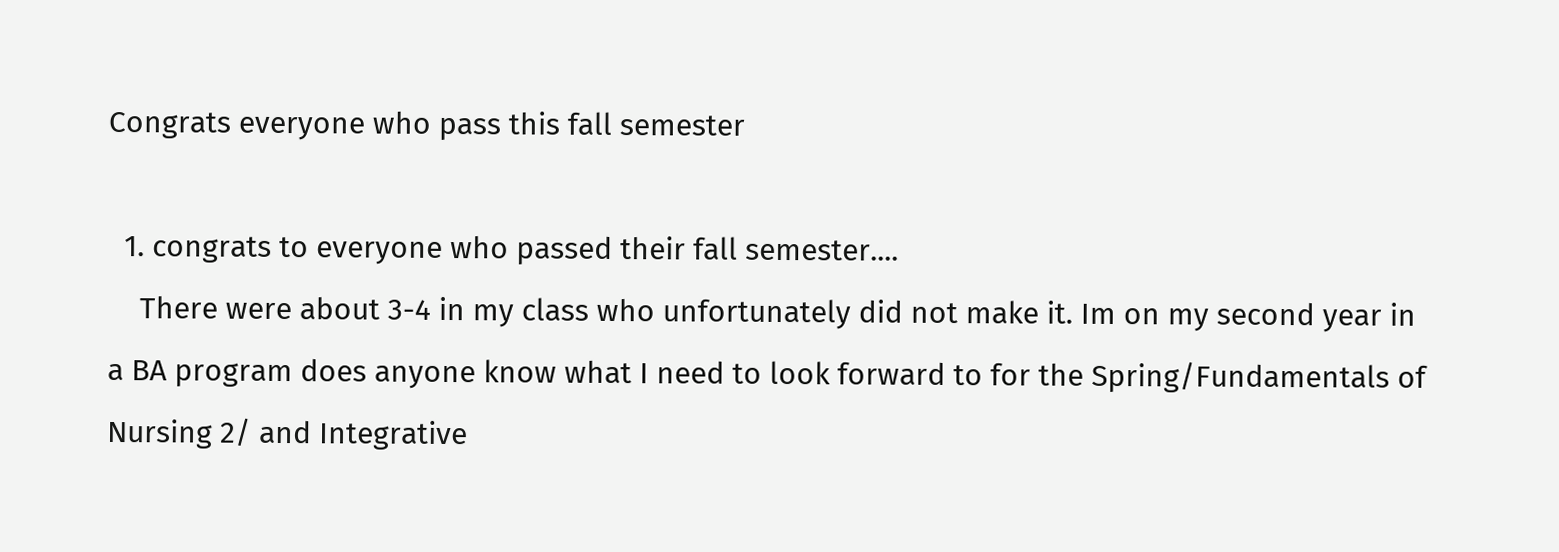Congrats everyone who pass this fall semester

  1. congrats to everyone who passed their fall semester....
    There were about 3-4 in my class who unfortunately did not make it. Im on my second year in a BA program does anyone know what I need to look forward to for the Spring/Fundamentals of Nursing 2/ and Integrative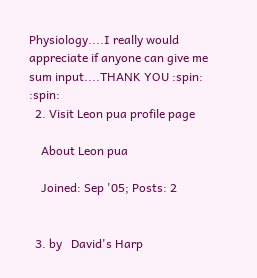Physiology....I really would appreciate if anyone can give me sum input....THANK YOU :spin: :spin:
  2. Visit Leon pua profile page

    About Leon pua

    Joined: Sep '05; Posts: 2


  3. by   David's Harp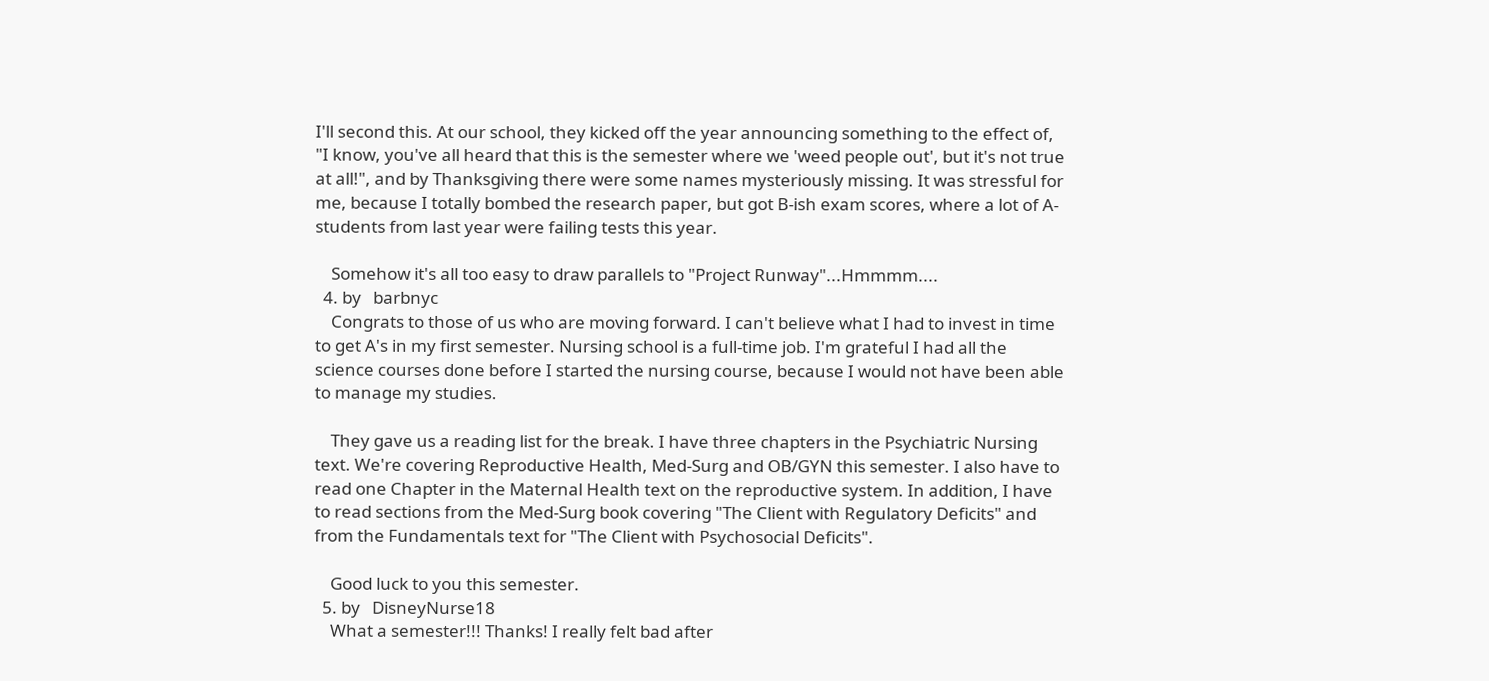I'll second this. At our school, they kicked off the year announcing something to the effect of, "I know, you've all heard that this is the semester where we 'weed people out', but it's not true at all!", and by Thanksgiving there were some names mysteriously missing. It was stressful for me, because I totally bombed the research paper, but got B-ish exam scores, where a lot of A-students from last year were failing tests this year.

    Somehow it's all too easy to draw parallels to "Project Runway"...Hmmmm....
  4. by   barbnyc
    Congrats to those of us who are moving forward. I can't believe what I had to invest in time to get A's in my first semester. Nursing school is a full-time job. I'm grateful I had all the science courses done before I started the nursing course, because I would not have been able to manage my studies.

    They gave us a reading list for the break. I have three chapters in the Psychiatric Nursing text. We're covering Reproductive Health, Med-Surg and OB/GYN this semester. I also have to read one Chapter in the Maternal Health text on the reproductive system. In addition, I have to read sections from the Med-Surg book covering "The Client with Regulatory Deficits" and from the Fundamentals text for "The Client with Psychosocial Deficits".

    Good luck to you this semester.
  5. by   DisneyNurse18
    What a semester!!! Thanks! I really felt bad after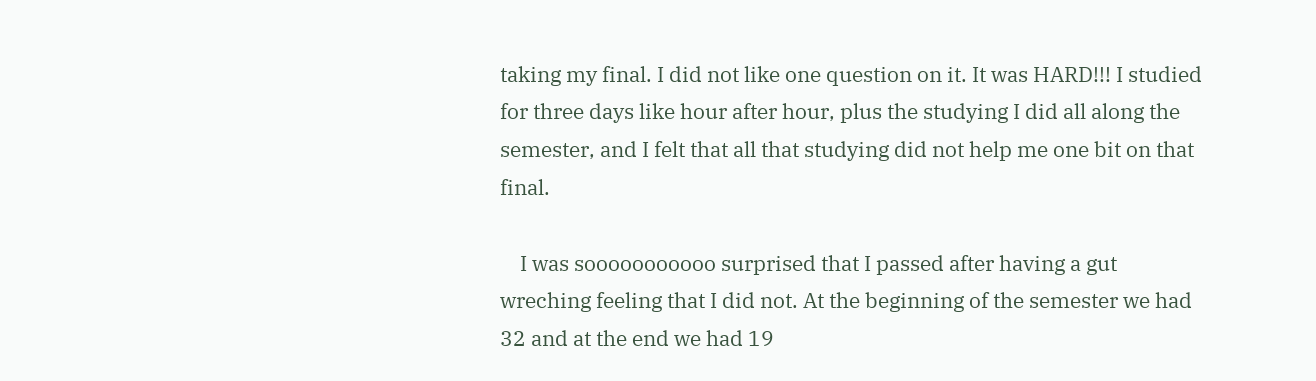taking my final. I did not like one question on it. It was HARD!!! I studied for three days like hour after hour, plus the studying I did all along the semester, and I felt that all that studying did not help me one bit on that final.

    I was sooooooooooo surprised that I passed after having a gut wreching feeling that I did not. At the beginning of the semester we had 32 and at the end we had 19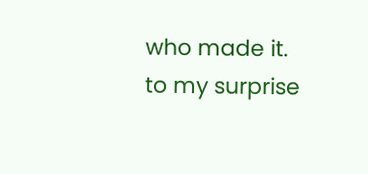who made it. to my surprise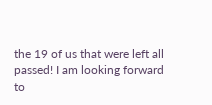the 19 of us that were left all passed! I am looking forward to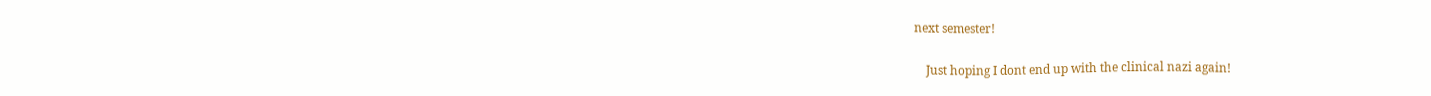next semester!

    Just hoping I dont end up with the clinical nazi again!